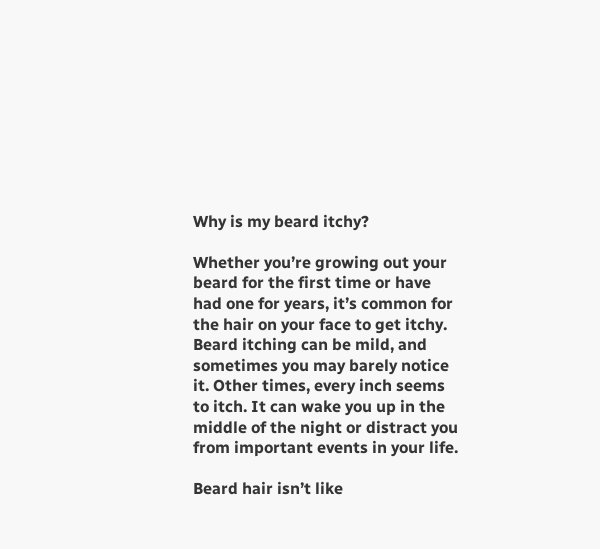Why is my beard itchy?

Whether you’re growing out your beard for the first time or have had one for years, it’s common for the hair on your face to get itchy. Beard itching can be mild, and sometimes you may barely notice it. Other times, every inch seems to itch. It can wake you up in the middle of the night or distract you from important events in your life.

Beard hair isn’t like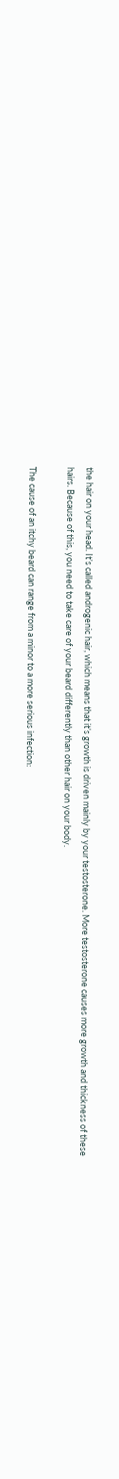the hair on your head. It’s called androgenic hair, which means that it’s growth is driven mainly by your testosterone. More testosterone causes more growth and thickness of these hairs. Because of this, you need to take care of your beard differently than other hair on your body.

The cause of an itchy beard can range from a minor to a more serious infection: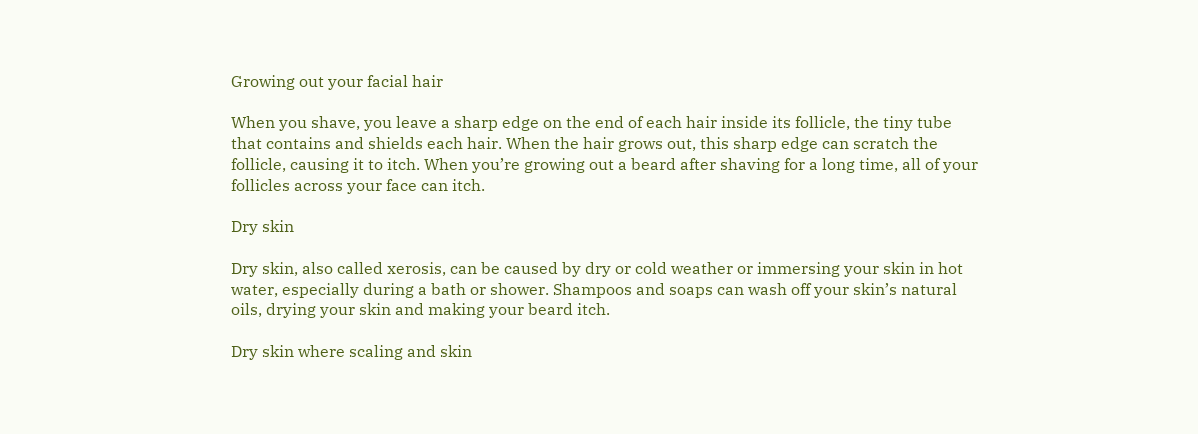Growing out your facial hair

When you shave, you leave a sharp edge on the end of each hair inside its follicle, the tiny tube that contains and shields each hair. When the hair grows out, this sharp edge can scratch the follicle, causing it to itch. When you’re growing out a beard after shaving for a long time, all of your follicles across your face can itch.

Dry skin

Dry skin, also called xerosis, can be caused by dry or cold weather or immersing your skin in hot water, especially during a bath or shower. Shampoos and soaps can wash off your skin’s natural oils, drying your skin and making your beard itch.

Dry skin where scaling and skin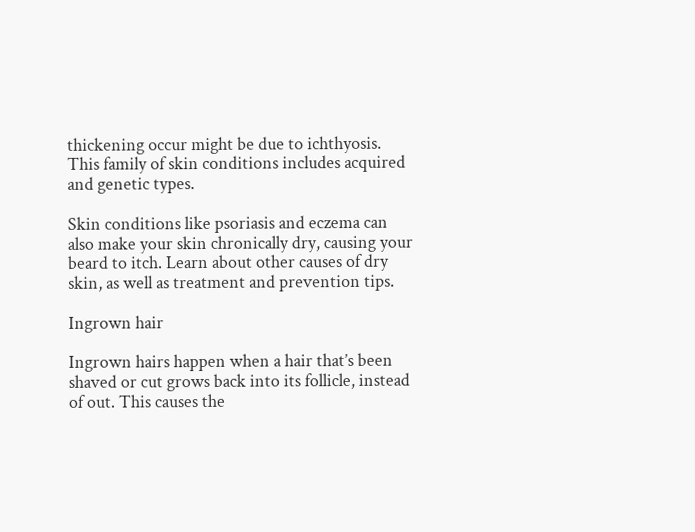thickening occur might be due to ichthyosis. This family of skin conditions includes acquired and genetic types.

Skin conditions like psoriasis and eczema can also make your skin chronically dry, causing your beard to itch. Learn about other causes of dry skin, as well as treatment and prevention tips.

Ingrown hair

Ingrown hairs happen when a hair that’s been shaved or cut grows back into its follicle, instead of out. This causes the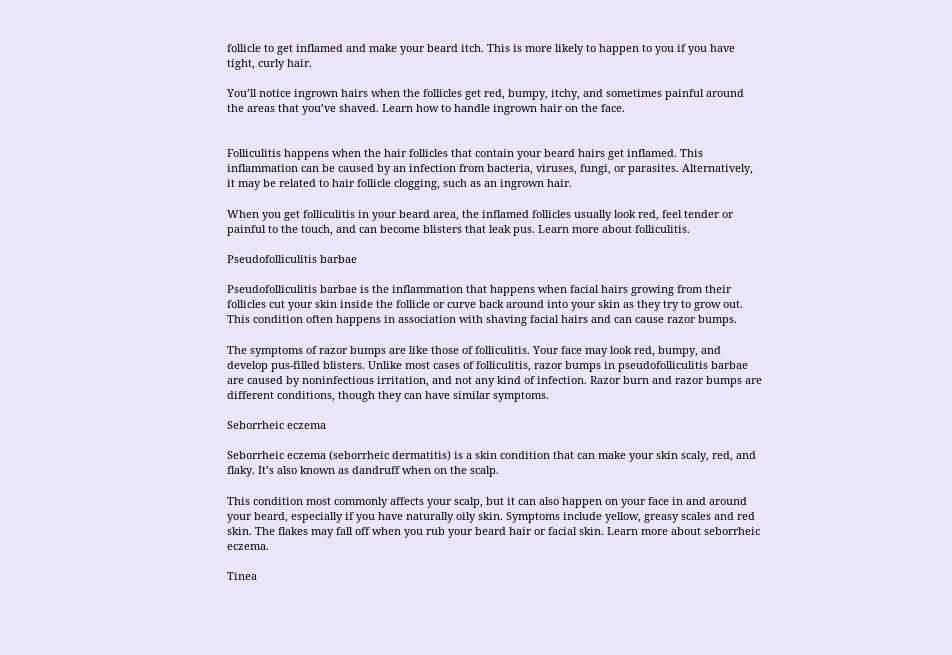follicle to get inflamed and make your beard itch. This is more likely to happen to you if you have tight, curly hair.

You’ll notice ingrown hairs when the follicles get red, bumpy, itchy, and sometimes painful around the areas that you’ve shaved. Learn how to handle ingrown hair on the face.


Folliculitis happens when the hair follicles that contain your beard hairs get inflamed. This inflammation can be caused by an infection from bacteria, viruses, fungi, or parasites. Alternatively, it may be related to hair follicle clogging, such as an ingrown hair.

When you get folliculitis in your beard area, the inflamed follicles usually look red, feel tender or painful to the touch, and can become blisters that leak pus. Learn more about folliculitis.

Pseudofolliculitis barbae

Pseudofolliculitis barbae is the inflammation that happens when facial hairs growing from their follicles cut your skin inside the follicle or curve back around into your skin as they try to grow out. This condition often happens in association with shaving facial hairs and can cause razor bumps.

The symptoms of razor bumps are like those of folliculitis. Your face may look red, bumpy, and develop pus-filled blisters. Unlike most cases of folliculitis, razor bumps in pseudofolliculitis barbae are caused by noninfectious irritation, and not any kind of infection. Razor burn and razor bumps are different conditions, though they can have similar symptoms.

Seborrheic eczema

Seborrheic eczema (seborrheic dermatitis) is a skin condition that can make your skin scaly, red, and flaky. It’s also known as dandruff when on the scalp.

This condition most commonly affects your scalp, but it can also happen on your face in and around your beard, especially if you have naturally oily skin. Symptoms include yellow, greasy scales and red skin. The flakes may fall off when you rub your beard hair or facial skin. Learn more about seborrheic eczema.

Tinea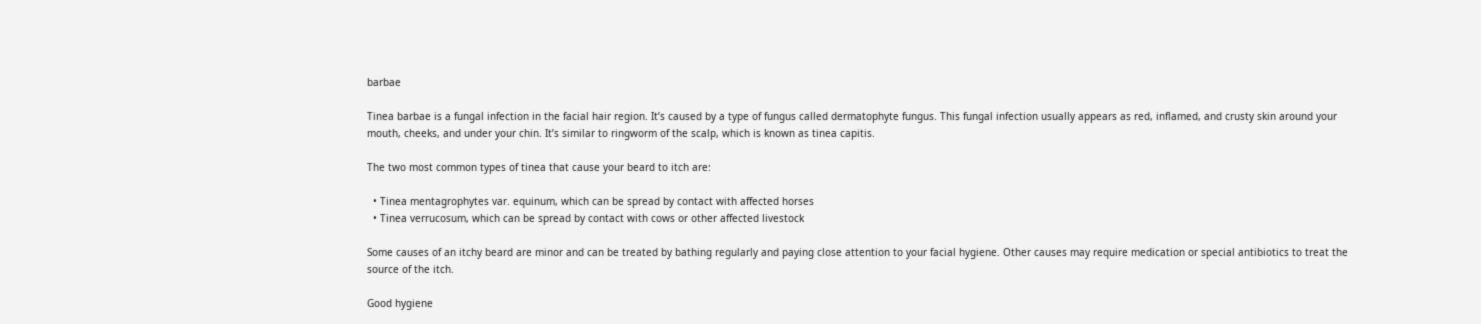barbae

Tinea barbae is a fungal infection in the facial hair region. It’s caused by a type of fungus called dermatophyte fungus. This fungal infection usually appears as red, inflamed, and crusty skin around your mouth, cheeks, and under your chin. It’s similar to ringworm of the scalp, which is known as tinea capitis.

The two most common types of tinea that cause your beard to itch are:

  • Tinea mentagrophytes var. equinum, which can be spread by contact with affected horses
  • Tinea verrucosum, which can be spread by contact with cows or other affected livestock

Some causes of an itchy beard are minor and can be treated by bathing regularly and paying close attention to your facial hygiene. Other causes may require medication or special antibiotics to treat the source of the itch.

Good hygiene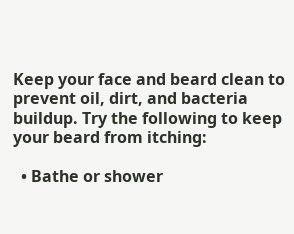Keep your face and beard clean to prevent oil, dirt, and bacteria buildup. Try the following to keep your beard from itching:

  • Bathe or shower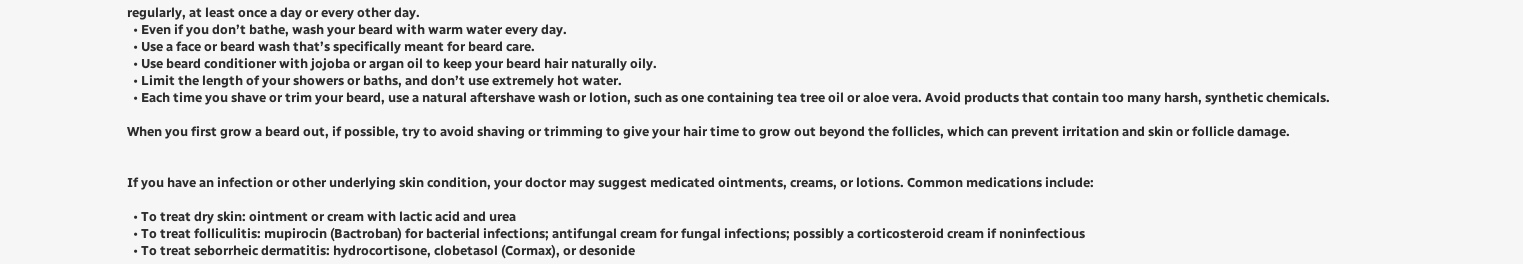regularly, at least once a day or every other day.
  • Even if you don’t bathe, wash your beard with warm water every day.
  • Use a face or beard wash that’s specifically meant for beard care.
  • Use beard conditioner with jojoba or argan oil to keep your beard hair naturally oily.
  • Limit the length of your showers or baths, and don’t use extremely hot water.
  • Each time you shave or trim your beard, use a natural aftershave wash or lotion, such as one containing tea tree oil or aloe vera. Avoid products that contain too many harsh, synthetic chemicals.

When you first grow a beard out, if possible, try to avoid shaving or trimming to give your hair time to grow out beyond the follicles, which can prevent irritation and skin or follicle damage.


If you have an infection or other underlying skin condition, your doctor may suggest medicated ointments, creams, or lotions. Common medications include:

  • To treat dry skin: ointment or cream with lactic acid and urea
  • To treat folliculitis: mupirocin (Bactroban) for bacterial infections; antifungal cream for fungal infections; possibly a corticosteroid cream if noninfectious
  • To treat seborrheic dermatitis: hydrocortisone, clobetasol (Cormax), or desonide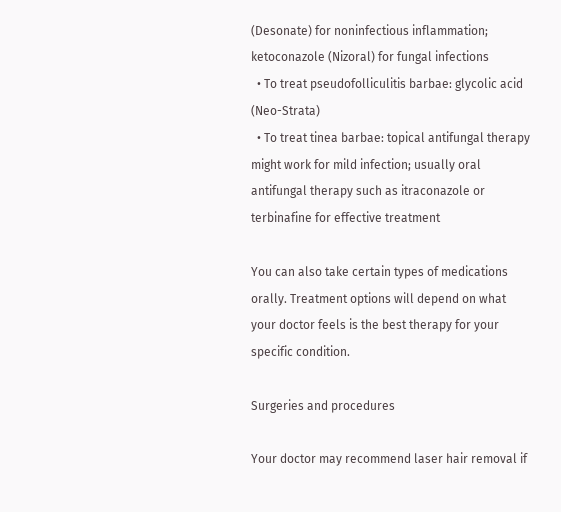(Desonate) for noninfectious inflammation; ketoconazole (Nizoral) for fungal infections
  • To treat pseudofolliculitis barbae: glycolic acid (Neo-Strata)
  • To treat tinea barbae: topical antifungal therapy might work for mild infection; usually oral antifungal therapy such as itraconazole or terbinafine for effective treatment

You can also take certain types of medications orally. Treatment options will depend on what your doctor feels is the best therapy for your specific condition.

Surgeries and procedures

Your doctor may recommend laser hair removal if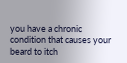you have a chronic condition that causes your beard to itch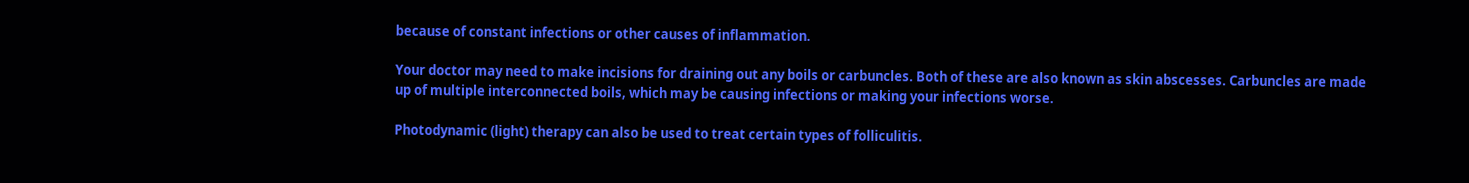because of constant infections or other causes of inflammation.

Your doctor may need to make incisions for draining out any boils or carbuncles. Both of these are also known as skin abscesses. Carbuncles are made up of multiple interconnected boils, which may be causing infections or making your infections worse.

Photodynamic (light) therapy can also be used to treat certain types of folliculitis.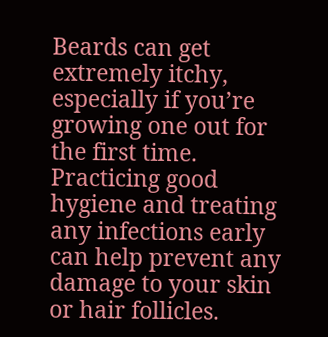Beards can get extremely itchy, especially if you’re growing one out for the first time. Practicing good hygiene and treating any infections early can help prevent any damage to your skin or hair follicles.